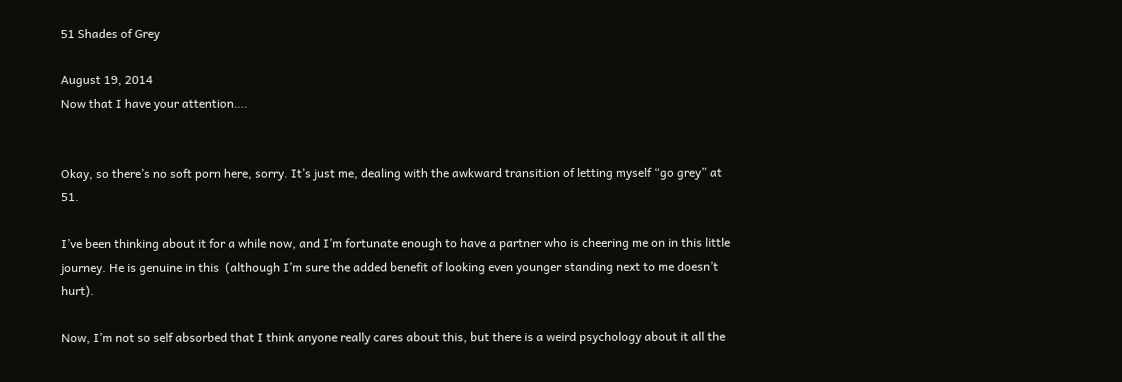51 Shades of Grey

August 19, 2014
Now that I have your attention….


Okay, so there’s no soft porn here, sorry. It’s just me, dealing with the awkward transition of letting myself “go grey” at 51.

I’ve been thinking about it for a while now, and I’m fortunate enough to have a partner who is cheering me on in this little journey. He is genuine in this  (although I’m sure the added benefit of looking even younger standing next to me doesn’t hurt).

Now, I’m not so self absorbed that I think anyone really cares about this, but there is a weird psychology about it all the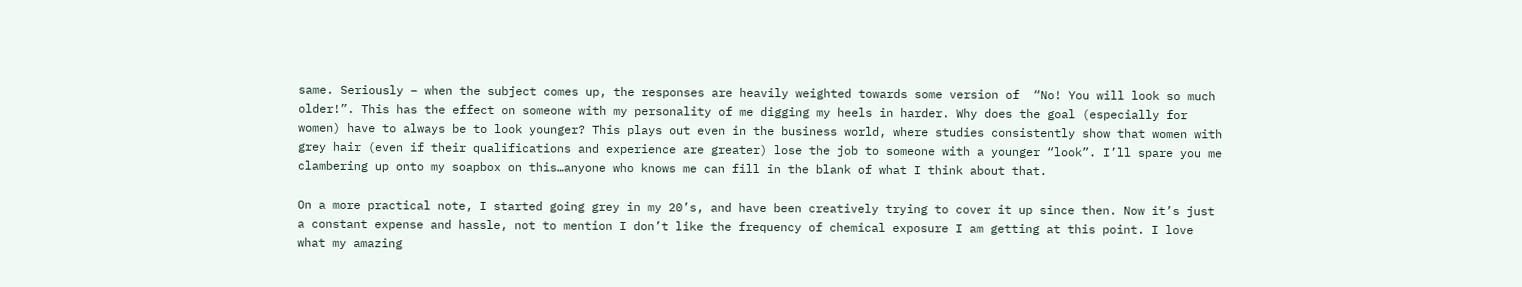same. Seriously – when the subject comes up, the responses are heavily weighted towards some version of  “No! You will look so much older!”. This has the effect on someone with my personality of me digging my heels in harder. Why does the goal (especially for women) have to always be to look younger? This plays out even in the business world, where studies consistently show that women with grey hair (even if their qualifications and experience are greater) lose the job to someone with a younger “look”. I’ll spare you me clambering up onto my soapbox on this…anyone who knows me can fill in the blank of what I think about that.

On a more practical note, I started going grey in my 20’s, and have been creatively trying to cover it up since then. Now it’s just a constant expense and hassle, not to mention I don’t like the frequency of chemical exposure I am getting at this point. I love what my amazing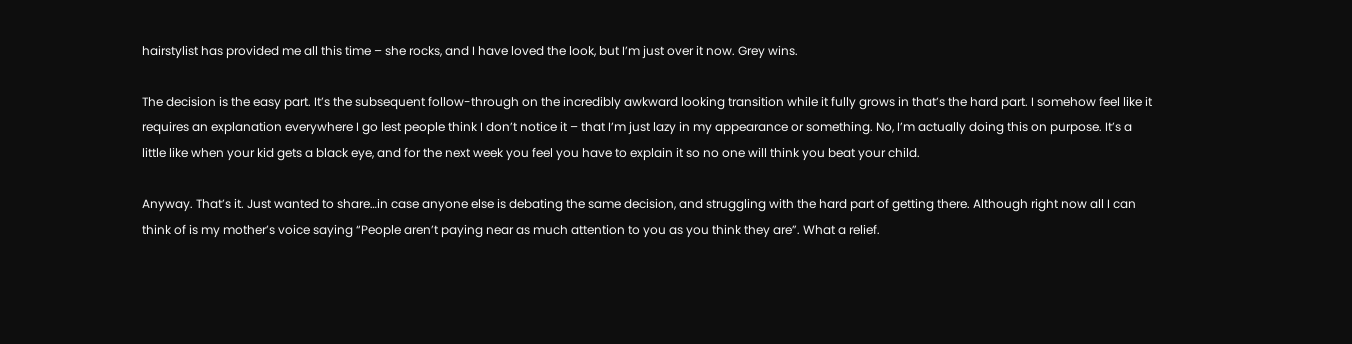hairstylist has provided me all this time – she rocks, and I have loved the look, but I’m just over it now. Grey wins.

The decision is the easy part. It’s the subsequent follow-through on the incredibly awkward looking transition while it fully grows in that’s the hard part. I somehow feel like it requires an explanation everywhere I go lest people think I don’t notice it – that I’m just lazy in my appearance or something. No, I’m actually doing this on purpose. It’s a little like when your kid gets a black eye, and for the next week you feel you have to explain it so no one will think you beat your child.

Anyway. That’s it. Just wanted to share…in case anyone else is debating the same decision, and struggling with the hard part of getting there. Although right now all I can think of is my mother’s voice saying “People aren’t paying near as much attention to you as you think they are”. What a relief.